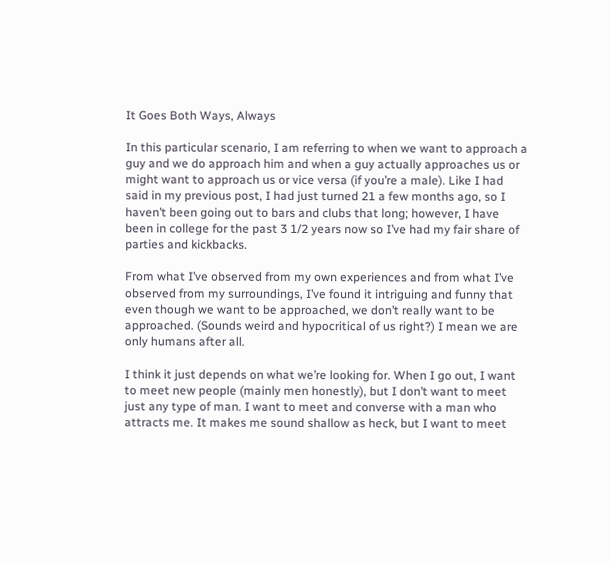It Goes Both Ways, Always

In this particular scenario, I am referring to when we want to approach a guy and we do approach him and when a guy actually approaches us or might want to approach us or vice versa (if you’re a male). Like I had said in my previous post, I had just turned 21 a few months ago, so I haven’t been going out to bars and clubs that long; however, I have been in college for the past 3 1/2 years now so I’ve had my fair share of parties and kickbacks.

From what I’ve observed from my own experiences and from what I’ve observed from my surroundings, I’ve found it intriguing and funny that even though we want to be approached, we don’t really want to be approached. (Sounds weird and hypocritical of us right?) I mean we are only humans after all.

I think it just depends on what we’re looking for. When I go out, I want to meet new people (mainly men honestly), but I don’t want to meet just any type of man. I want to meet and converse with a man who attracts me. It makes me sound shallow as heck, but I want to meet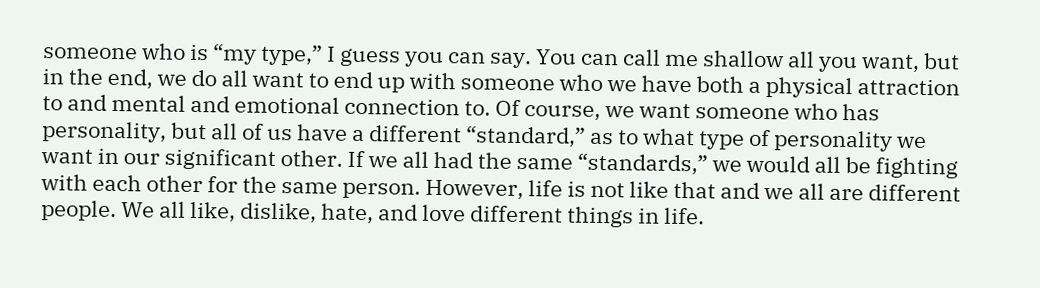someone who is “my type,” I guess you can say. You can call me shallow all you want, but in the end, we do all want to end up with someone who we have both a physical attraction to and mental and emotional connection to. Of course, we want someone who has personality, but all of us have a different “standard,” as to what type of personality we want in our significant other. If we all had the same “standards,” we would all be fighting with each other for the same person. However, life is not like that and we all are different people. We all like, dislike, hate, and love different things in life.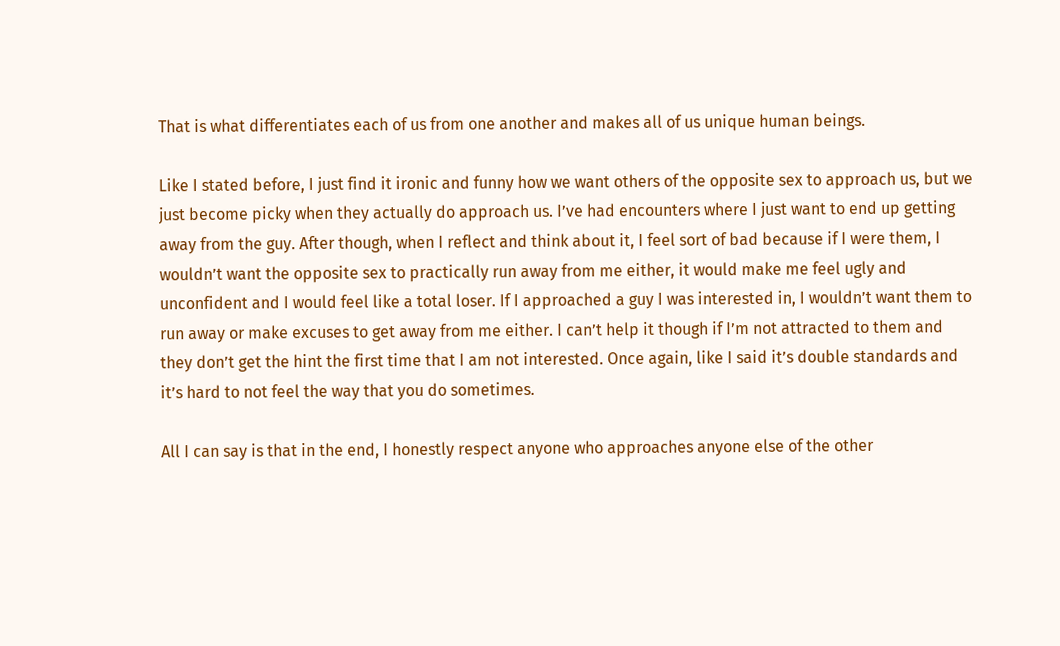That is what differentiates each of us from one another and makes all of us unique human beings.

Like I stated before, I just find it ironic and funny how we want others of the opposite sex to approach us, but we just become picky when they actually do approach us. I’ve had encounters where I just want to end up getting away from the guy. After though, when I reflect and think about it, I feel sort of bad because if I were them, I wouldn’t want the opposite sex to practically run away from me either, it would make me feel ugly and unconfident and I would feel like a total loser. If I approached a guy I was interested in, I wouldn’t want them to run away or make excuses to get away from me either. I can’t help it though if I’m not attracted to them and they don’t get the hint the first time that I am not interested. Once again, like I said it’s double standards and it’s hard to not feel the way that you do sometimes.

All I can say is that in the end, I honestly respect anyone who approaches anyone else of the other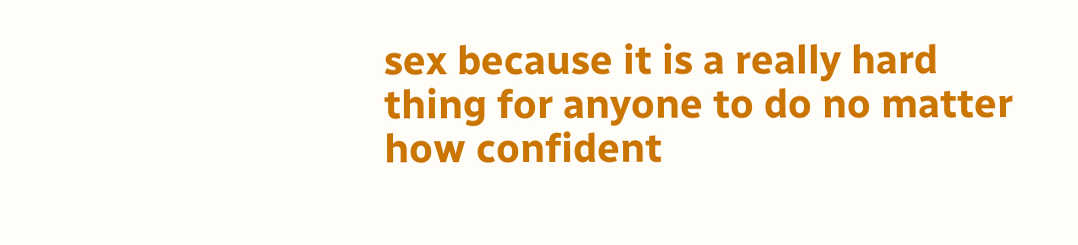sex because it is a really hard thing for anyone to do no matter how confident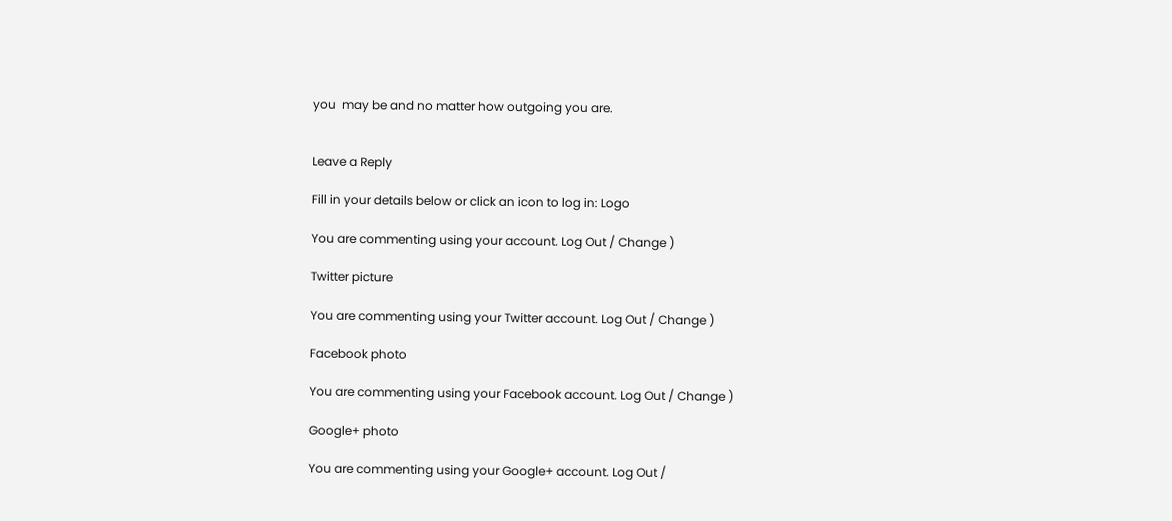you  may be and no matter how outgoing you are.


Leave a Reply

Fill in your details below or click an icon to log in: Logo

You are commenting using your account. Log Out / Change )

Twitter picture

You are commenting using your Twitter account. Log Out / Change )

Facebook photo

You are commenting using your Facebook account. Log Out / Change )

Google+ photo

You are commenting using your Google+ account. Log Out /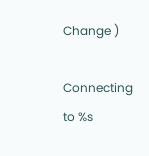Change )

Connecting to %s